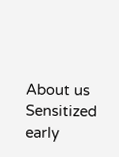About us
Sensitized early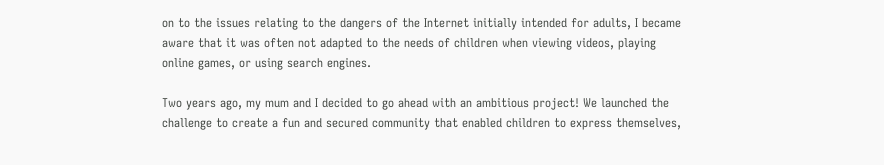on to the issues relating to the dangers of the Internet initially intended for adults, I became aware that it was often not adapted to the needs of children when viewing videos, playing online games, or using search engines.

Two years ago, my mum and I decided to go ahead with an ambitious project! We launched the challenge to create a fun and secured community that enabled children to express themselves,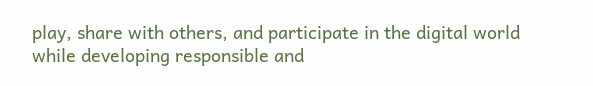play, share with others, and participate in the digital world while developing responsible and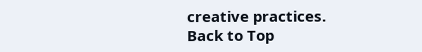creative practices.
Back to Top